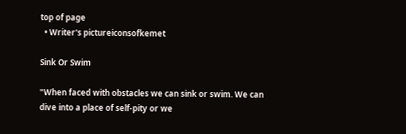top of page
  • Writer's pictureiconsofkemet

Sink Or Swim

"When faced with obstacles we can sink or swim. We can dive into a place of self-pity or we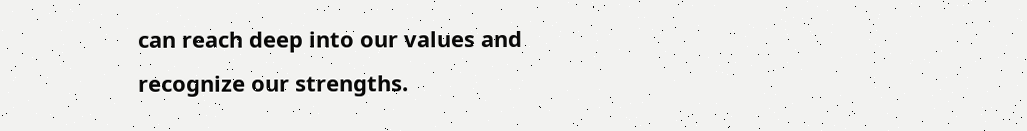can reach deep into our values and recognize our strengths.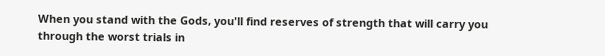When you stand with the Gods, you'll find reserves of strength that will carry you through the worst trials in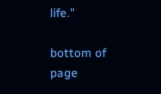life."

bottom of page